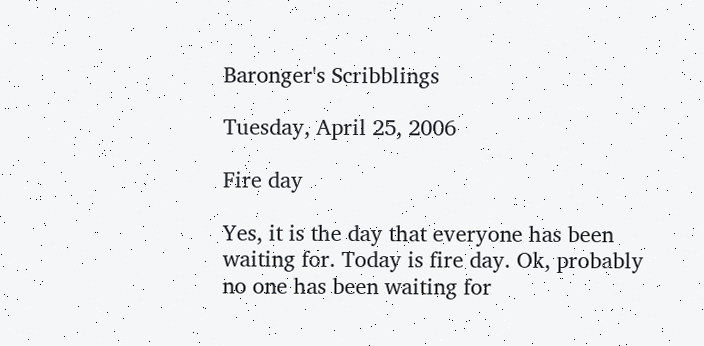Baronger's Scribblings

Tuesday, April 25, 2006

Fire day

Yes, it is the day that everyone has been waiting for. Today is fire day. Ok, probably no one has been waiting for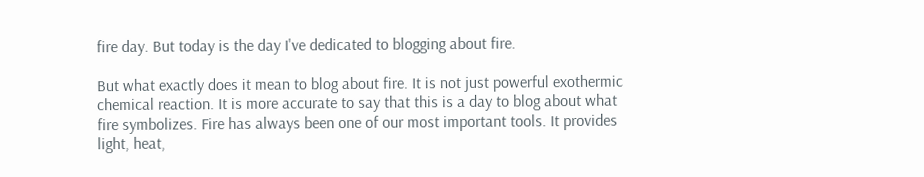fire day. But today is the day I've dedicated to blogging about fire.

But what exactly does it mean to blog about fire. It is not just powerful exothermic chemical reaction. It is more accurate to say that this is a day to blog about what fire symbolizes. Fire has always been one of our most important tools. It provides light, heat,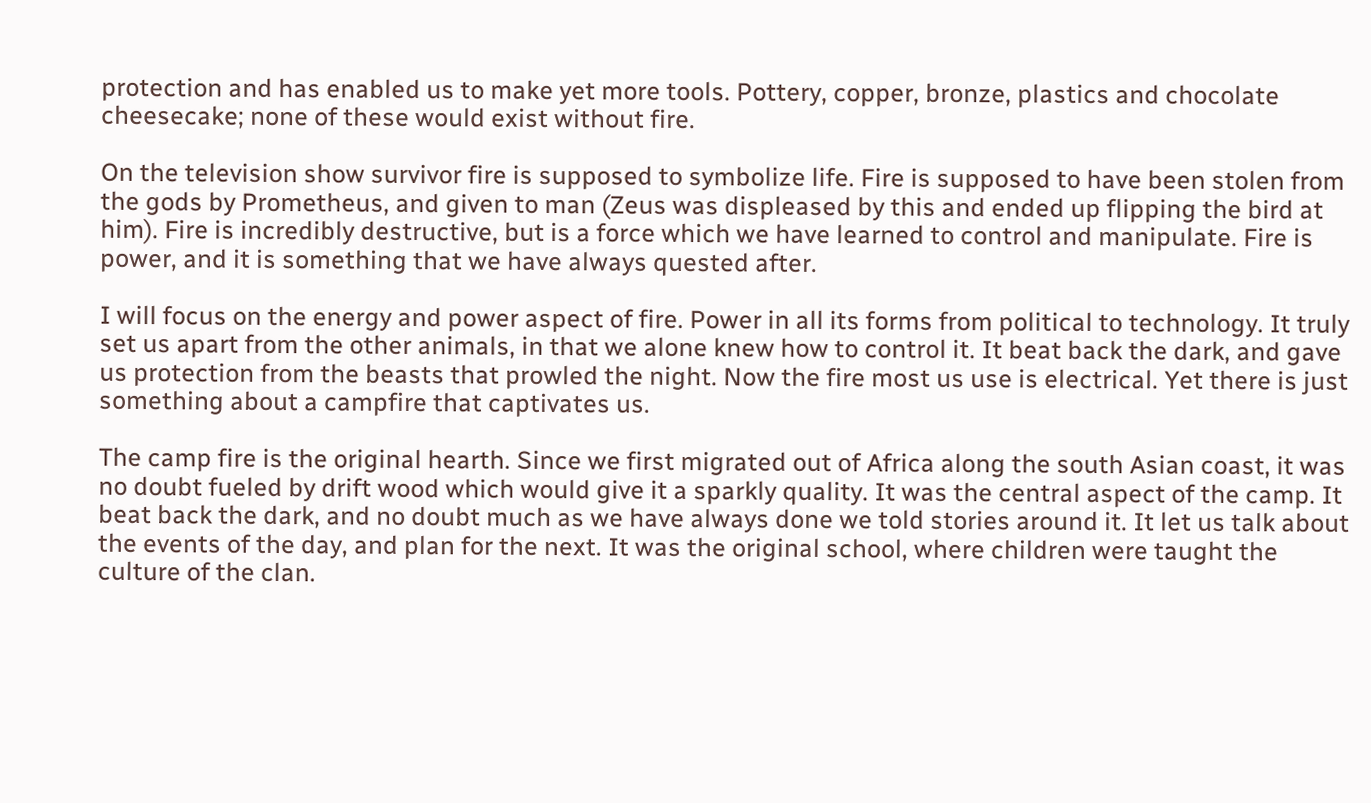protection and has enabled us to make yet more tools. Pottery, copper, bronze, plastics and chocolate cheesecake; none of these would exist without fire.

On the television show survivor fire is supposed to symbolize life. Fire is supposed to have been stolen from the gods by Prometheus, and given to man (Zeus was displeased by this and ended up flipping the bird at him). Fire is incredibly destructive, but is a force which we have learned to control and manipulate. Fire is power, and it is something that we have always quested after.

I will focus on the energy and power aspect of fire. Power in all its forms from political to technology. It truly set us apart from the other animals, in that we alone knew how to control it. It beat back the dark, and gave us protection from the beasts that prowled the night. Now the fire most us use is electrical. Yet there is just something about a campfire that captivates us.

The camp fire is the original hearth. Since we first migrated out of Africa along the south Asian coast, it was no doubt fueled by drift wood which would give it a sparkly quality. It was the central aspect of the camp. It beat back the dark, and no doubt much as we have always done we told stories around it. It let us talk about the events of the day, and plan for the next. It was the original school, where children were taught the culture of the clan.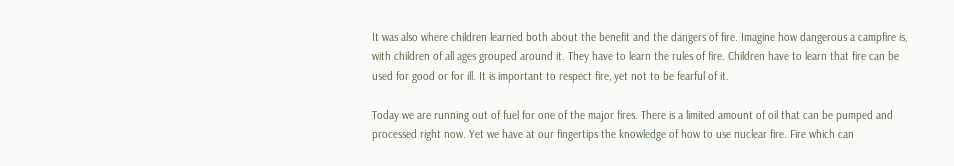It was also where children learned both about the benefit and the dangers of fire. Imagine how dangerous a campfire is, with children of all ages grouped around it. They have to learn the rules of fire. Children have to learn that fire can be used for good or for ill. It is important to respect fire, yet not to be fearful of it.

Today we are running out of fuel for one of the major fires. There is a limited amount of oil that can be pumped and processed right now. Yet we have at our fingertips the knowledge of how to use nuclear fire. Fire which can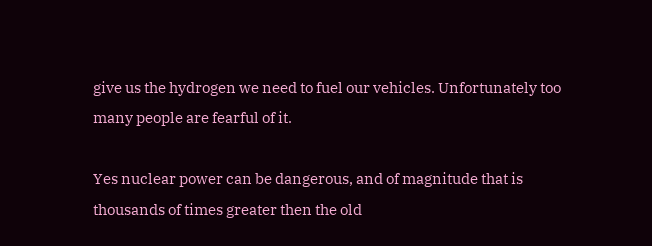give us the hydrogen we need to fuel our vehicles. Unfortunately too many people are fearful of it.

Yes nuclear power can be dangerous, and of magnitude that is thousands of times greater then the old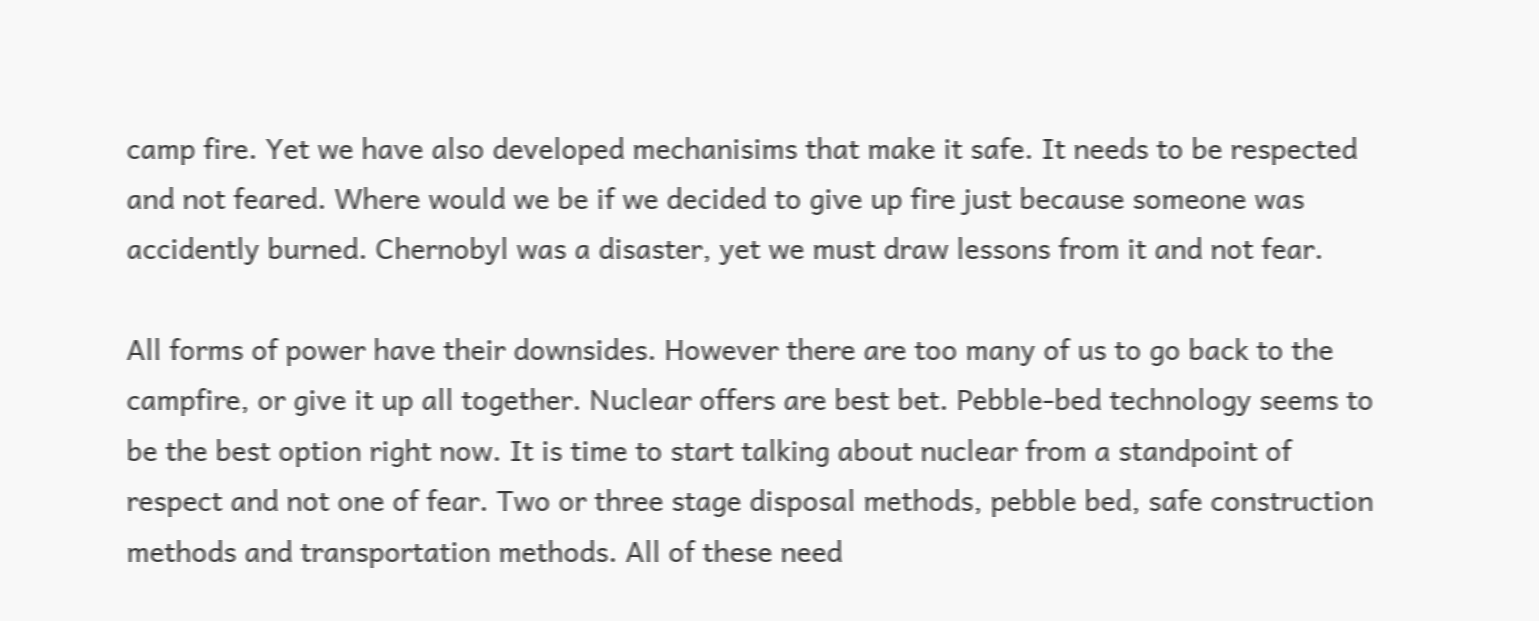camp fire. Yet we have also developed mechanisims that make it safe. It needs to be respected and not feared. Where would we be if we decided to give up fire just because someone was accidently burned. Chernobyl was a disaster, yet we must draw lessons from it and not fear.

All forms of power have their downsides. However there are too many of us to go back to the campfire, or give it up all together. Nuclear offers are best bet. Pebble-bed technology seems to be the best option right now. It is time to start talking about nuclear from a standpoint of respect and not one of fear. Two or three stage disposal methods, pebble bed, safe construction methods and transportation methods. All of these need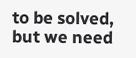to be solved, but we need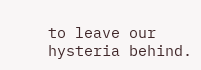to leave our hysteria behind.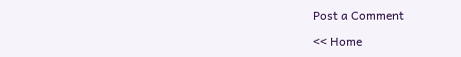Post a Comment

<< Home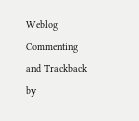Weblog Commenting and Trackback by